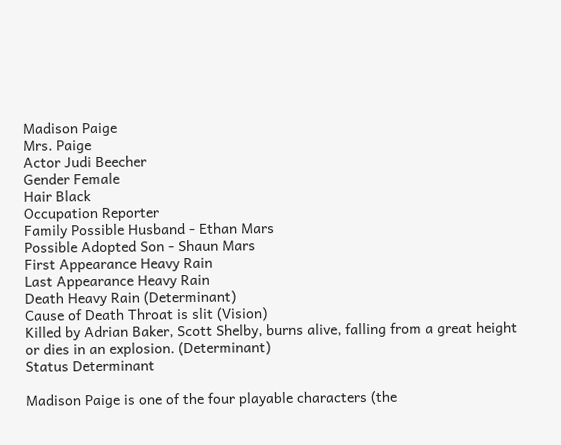Madison Paige
Mrs. Paige
Actor Judi Beecher
Gender Female
Hair Black
Occupation Reporter
Family Possible Husband - Ethan Mars
Possible Adopted Son - Shaun Mars
First Appearance Heavy Rain
Last Appearance Heavy Rain
Death Heavy Rain (Determinant)
Cause of Death Throat is slit (Vision)
Killed by Adrian Baker, Scott Shelby, burns alive, falling from a great height or dies in an explosion. (Determinant)
Status Determinant

Madison Paige is one of the four playable characters (the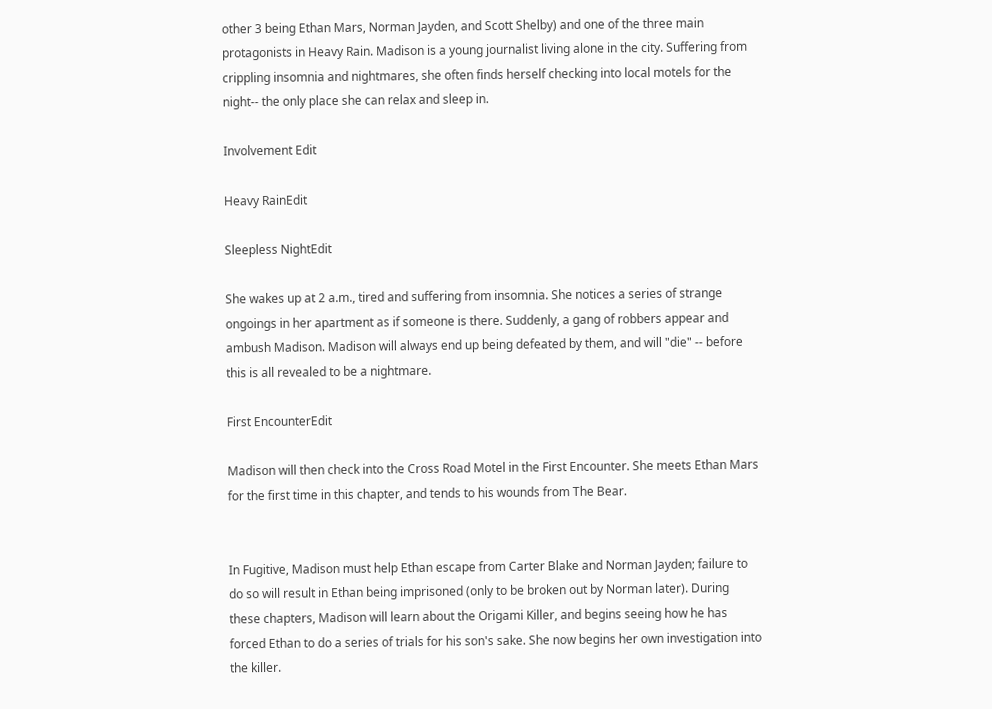other 3 being Ethan Mars, Norman Jayden, and Scott Shelby) and one of the three main protagonists in Heavy Rain. Madison is a young journalist living alone in the city. Suffering from crippling insomnia and nightmares, she often finds herself checking into local motels for the night-- the only place she can relax and sleep in.

Involvement Edit

Heavy RainEdit

Sleepless NightEdit

She wakes up at 2 a.m., tired and suffering from insomnia. She notices a series of strange ongoings in her apartment as if someone is there. Suddenly, a gang of robbers appear and ambush Madison. Madison will always end up being defeated by them, and will "die" -- before this is all revealed to be a nightmare.

First EncounterEdit

Madison will then check into the Cross Road Motel in the First Encounter. She meets Ethan Mars for the first time in this chapter, and tends to his wounds from The Bear.


In Fugitive, Madison must help Ethan escape from Carter Blake and Norman Jayden; failure to do so will result in Ethan being imprisoned (only to be broken out by Norman later). During these chapters, Madison will learn about the Origami Killer, and begins seeing how he has forced Ethan to do a series of trials for his son's sake. She now begins her own investigation into the killer.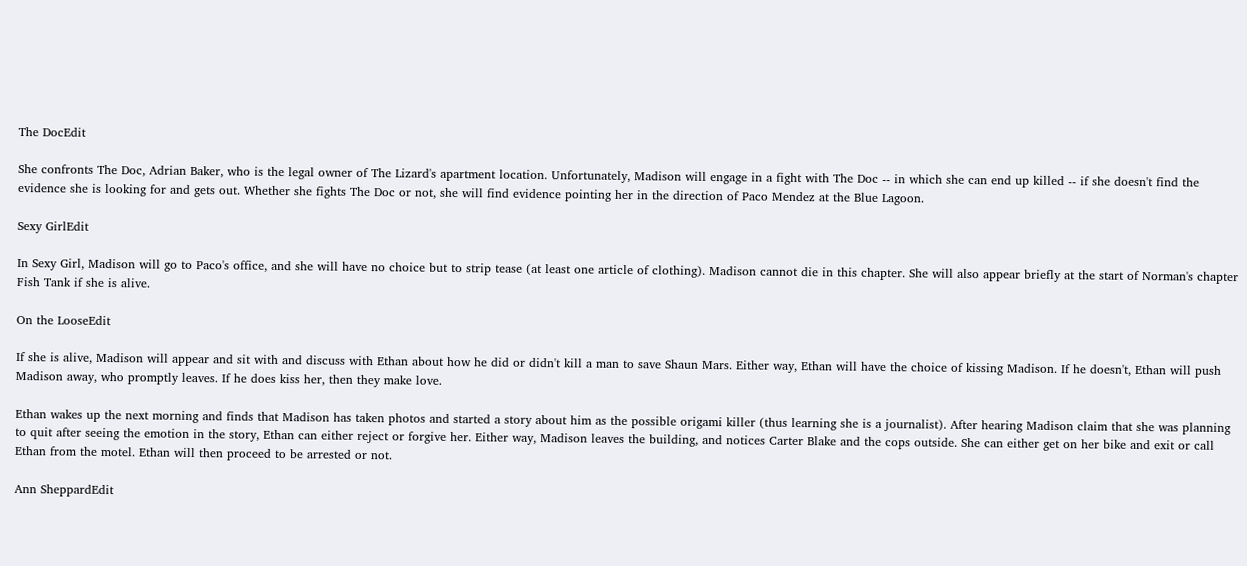The DocEdit

She confronts The Doc, Adrian Baker, who is the legal owner of The Lizard's apartment location. Unfortunately, Madison will engage in a fight with The Doc -- in which she can end up killed -- if she doesn't find the evidence she is looking for and gets out. Whether she fights The Doc or not, she will find evidence pointing her in the direction of Paco Mendez at the Blue Lagoon.

Sexy GirlEdit

In Sexy Girl, Madison will go to Paco's office, and she will have no choice but to strip tease (at least one article of clothing). Madison cannot die in this chapter. She will also appear briefly at the start of Norman's chapter Fish Tank if she is alive.

On the LooseEdit

If she is alive, Madison will appear and sit with and discuss with Ethan about how he did or didn't kill a man to save Shaun Mars. Either way, Ethan will have the choice of kissing Madison. If he doesn't, Ethan will push Madison away, who promptly leaves. If he does kiss her, then they make love.

Ethan wakes up the next morning and finds that Madison has taken photos and started a story about him as the possible origami killer (thus learning she is a journalist). After hearing Madison claim that she was planning to quit after seeing the emotion in the story, Ethan can either reject or forgive her. Either way, Madison leaves the building, and notices Carter Blake and the cops outside. She can either get on her bike and exit or call Ethan from the motel. Ethan will then proceed to be arrested or not.

Ann SheppardEdit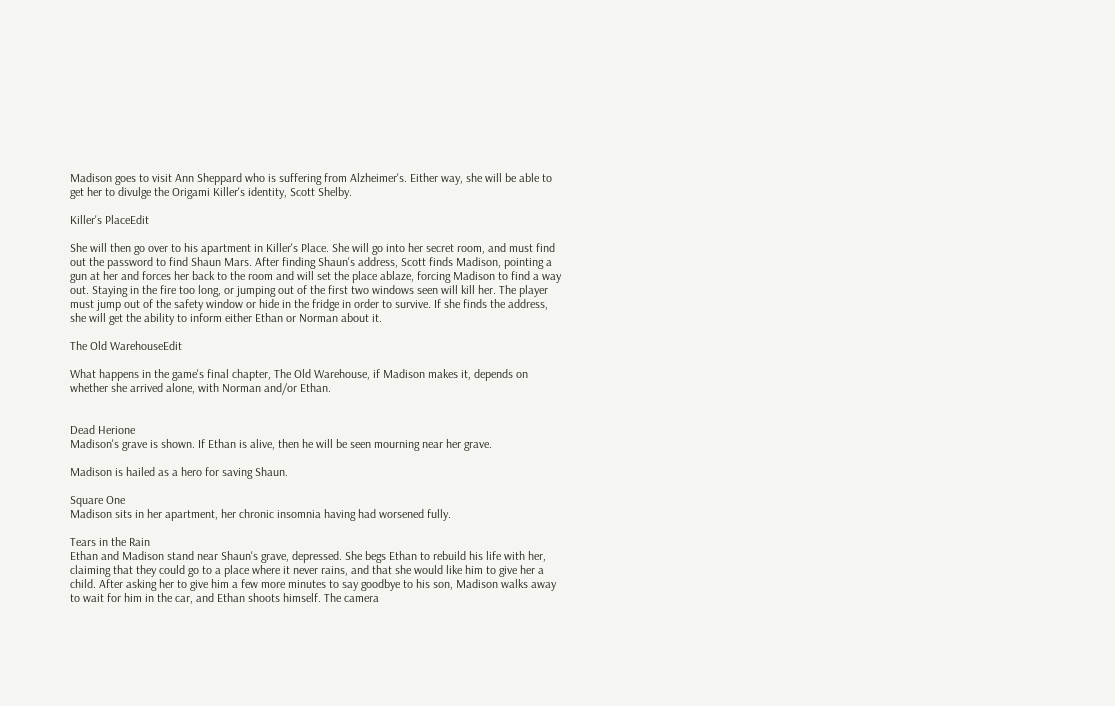Madison goes to visit Ann Sheppard who is suffering from Alzheimer's. Either way, she will be able to get her to divulge the Origami Killer's identity, Scott Shelby.

Killer's PlaceEdit

She will then go over to his apartment in Killer's Place. She will go into her secret room, and must find out the password to find Shaun Mars. After finding Shaun's address, Scott finds Madison, pointing a gun at her and forces her back to the room and will set the place ablaze, forcing Madison to find a way out. Staying in the fire too long, or jumping out of the first two windows seen will kill her. The player must jump out of the safety window or hide in the fridge in order to survive. If she finds the address, she will get the ability to inform either Ethan or Norman about it.

The Old WarehouseEdit

What happens in the game's final chapter, The Old Warehouse, if Madison makes it, depends on whether she arrived alone, with Norman and/or Ethan.


Dead Herione
Madison's grave is shown. If Ethan is alive, then he will be seen mourning near her grave.

Madison is hailed as a hero for saving Shaun.

Square One
Madison sits in her apartment, her chronic insomnia having had worsened fully.

Tears in the Rain
Ethan and Madison stand near Shaun's grave, depressed. She begs Ethan to rebuild his life with her, claiming that they could go to a place where it never rains, and that she would like him to give her a child. After asking her to give him a few more minutes to say goodbye to his son, Madison walks away to wait for him in the car, and Ethan shoots himself. The camera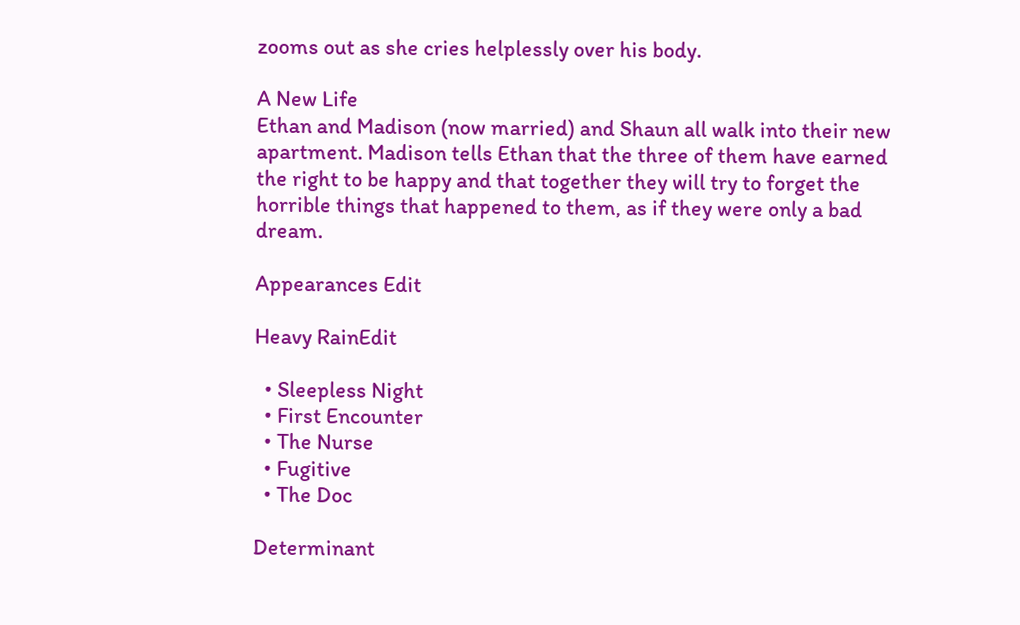zooms out as she cries helplessly over his body.

A New Life
Ethan and Madison (now married) and Shaun all walk into their new apartment. Madison tells Ethan that the three of them have earned the right to be happy and that together they will try to forget the horrible things that happened to them, as if they were only a bad dream.

Appearances Edit

Heavy RainEdit

  • Sleepless Night
  • First Encounter
  • The Nurse
  • Fugitive
  • The Doc

Determinant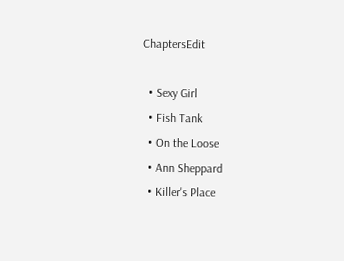ChaptersEdit

  • Sexy Girl
  • Fish Tank
  • On the Loose
  • Ann Sheppard
  • Killer's Place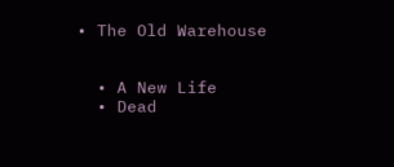• The Old Warehouse


  • A New Life
  • Dead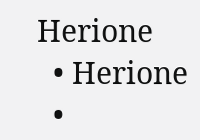Herione
  • Herione
  •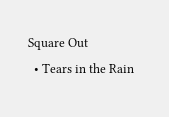Square Out
  • Tears in the Rain